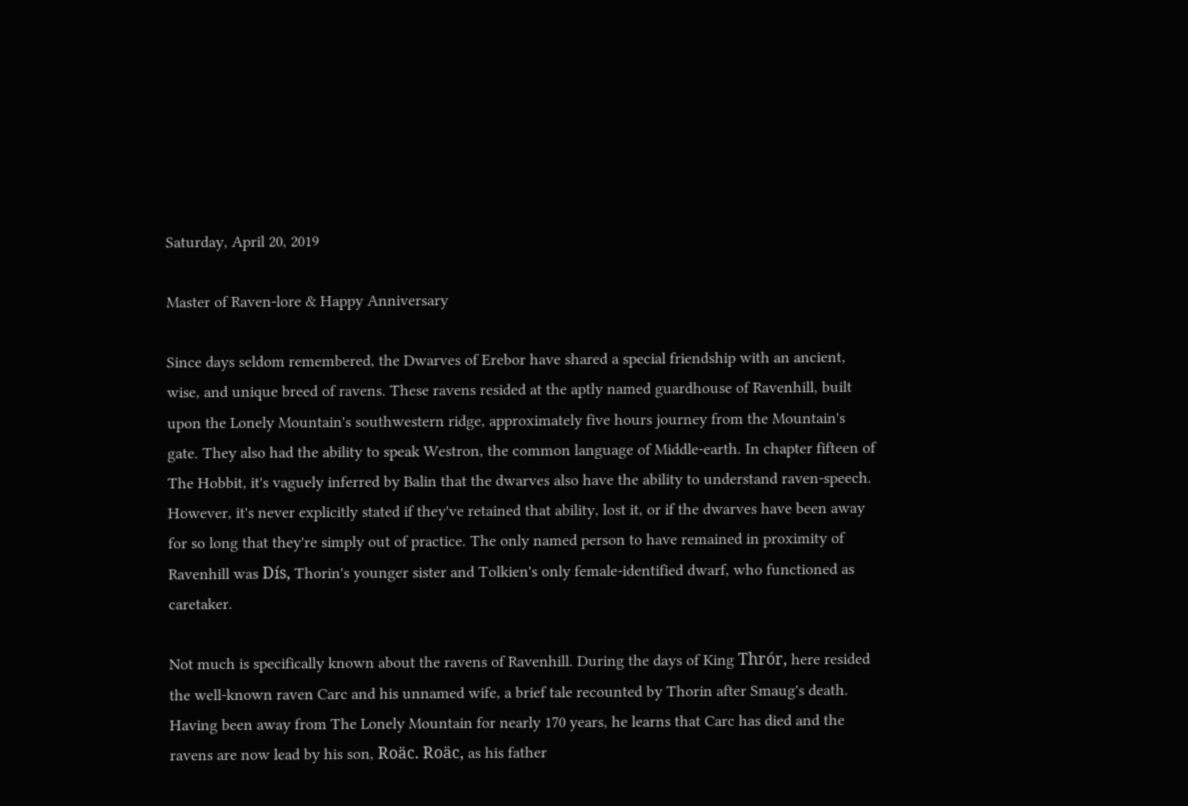Saturday, April 20, 2019

Master of Raven-lore & Happy Anniversary

Since days seldom remembered, the Dwarves of Erebor have shared a special friendship with an ancient, wise, and unique breed of ravens. These ravens resided at the aptly named guardhouse of Ravenhill, built upon the Lonely Mountain's southwestern ridge, approximately five hours journey from the Mountain's gate. They also had the ability to speak Westron, the common language of Middle-earth. In chapter fifteen of The Hobbit, it's vaguely inferred by Balin that the dwarves also have the ability to understand raven-speech. However, it's never explicitly stated if they've retained that ability, lost it, or if the dwarves have been away for so long that they're simply out of practice. The only named person to have remained in proximity of Ravenhill was Dís, Thorin's younger sister and Tolkien's only female-identified dwarf, who functioned as caretaker.

Not much is specifically known about the ravens of Ravenhill. During the days of King Thrór, here resided the well-known raven Carc and his unnamed wife, a brief tale recounted by Thorin after Smaug's death. Having been away from The Lonely Mountain for nearly 170 years, he learns that Carc has died and the ravens are now lead by his son, Roäc. Roäc, as his father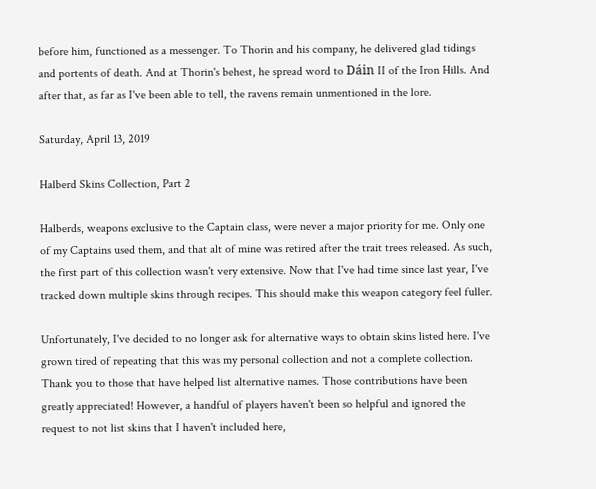before him, functioned as a messenger. To Thorin and his company, he delivered glad tidings and portents of death. And at Thorin's behest, he spread word to Dáin II of the Iron Hills. And after that, as far as I've been able to tell, the ravens remain unmentioned in the lore.

Saturday, April 13, 2019

Halberd Skins Collection, Part 2

Halberds, weapons exclusive to the Captain class, were never a major priority for me. Only one of my Captains used them, and that alt of mine was retired after the trait trees released. As such, the first part of this collection wasn't very extensive. Now that I've had time since last year, I've tracked down multiple skins through recipes. This should make this weapon category feel fuller.

Unfortunately, I've decided to no longer ask for alternative ways to obtain skins listed here. I've grown tired of repeating that this was my personal collection and not a complete collection. Thank you to those that have helped list alternative names. Those contributions have been greatly appreciated! However, a handful of players haven't been so helpful and ignored the request to not list skins that I haven't included here,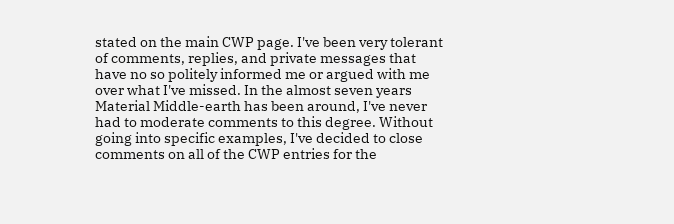stated on the main CWP page. I've been very tolerant of comments, replies, and private messages that have no so politely informed me or argued with me over what I've missed. In the almost seven years Material Middle-earth has been around, I've never had to moderate comments to this degree. Without going into specific examples, I've decided to close comments on all of the CWP entries for the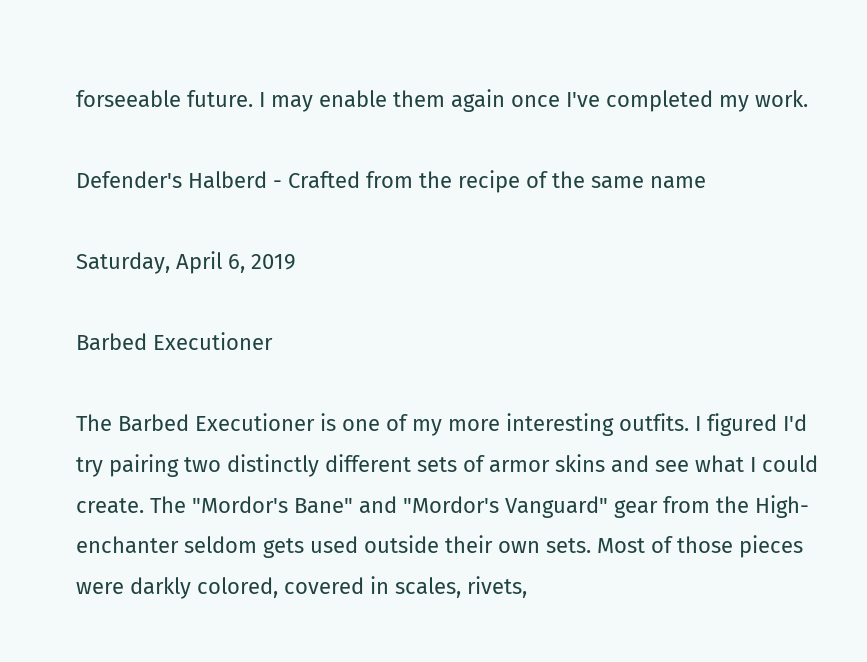forseeable future. I may enable them again once I've completed my work.

Defender's Halberd - Crafted from the recipe of the same name

Saturday, April 6, 2019

Barbed Executioner

The Barbed Executioner is one of my more interesting outfits. I figured I'd try pairing two distinctly different sets of armor skins and see what I could create. The "Mordor's Bane" and "Mordor's Vanguard" gear from the High-enchanter seldom gets used outside their own sets. Most of those pieces were darkly colored, covered in scales, rivets,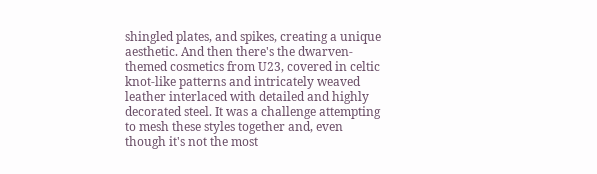shingled plates, and spikes, creating a unique aesthetic. And then there's the dwarven-themed cosmetics from U23, covered in celtic knot-like patterns and intricately weaved leather interlaced with detailed and highly decorated steel. It was a challenge attempting to mesh these styles together and, even though it's not the most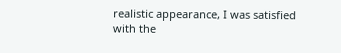realistic appearance, I was satisfied with the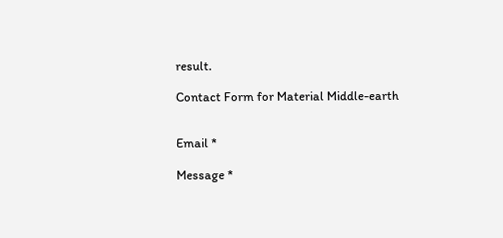result.

Contact Form for Material Middle-earth


Email *

Message *